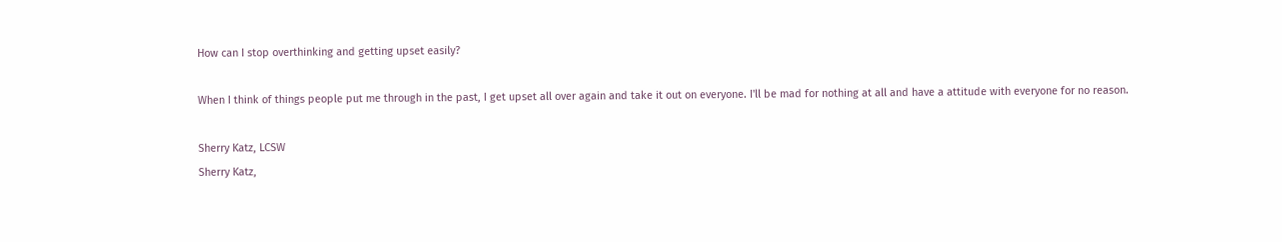How can I stop overthinking and getting upset easily?

When I think of things people put me through in the past, I get upset all over again and take it out on everyone. I'll be mad for nothing at all and have a attitude with everyone for no reason.

Sherry Katz, LCSW
Sherry Katz,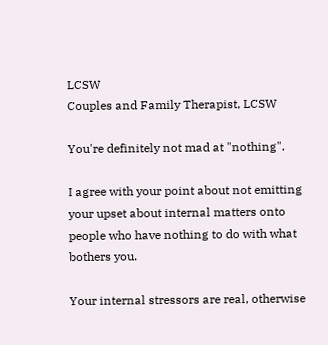LCSW
Couples and Family Therapist, LCSW

You're definitely not mad at "nothing".

I agree with your point about not emitting your upset about internal matters onto people who have nothing to do with what bothers you.

Your internal stressors are real, otherwise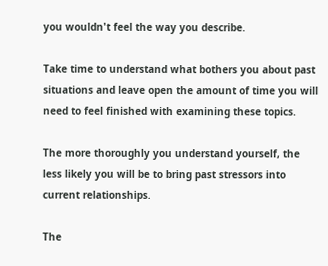you wouldn't feel the way you describe.

Take time to understand what bothers you about past situations and leave open the amount of time you will need to feel finished with examining these topics.

The more thoroughly you understand yourself, the less likely you will be to bring past stressors into current relationships.

The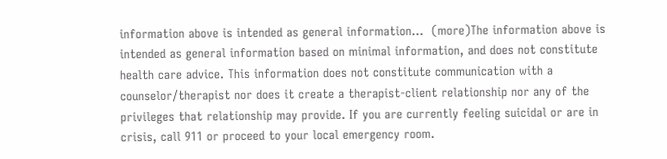information above is intended as general information...  (more)The information above is intended as general information based on minimal information, and does not constitute health care advice. This information does not constitute communication with a counselor/therapist nor does it create a therapist-client relationship nor any of the privileges that relationship may provide. If you are currently feeling suicidal or are in crisis, call 911 or proceed to your local emergency room.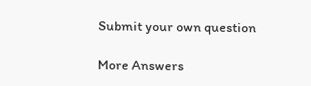Submit your own question

More Answers